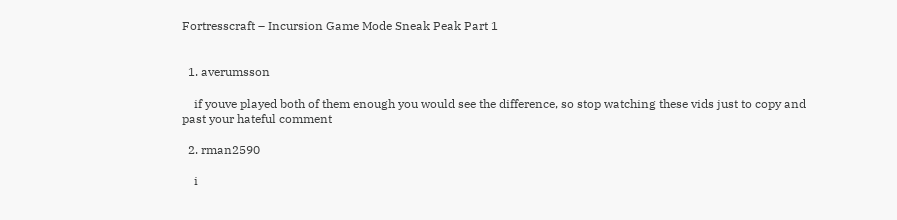Fortresscraft – Incursion Game Mode Sneak Peak Part 1


  1. averumsson

    if youve played both of them enough you would see the difference, so stop watching these vids just to copy and past your hateful comment

  2. rman2590

    i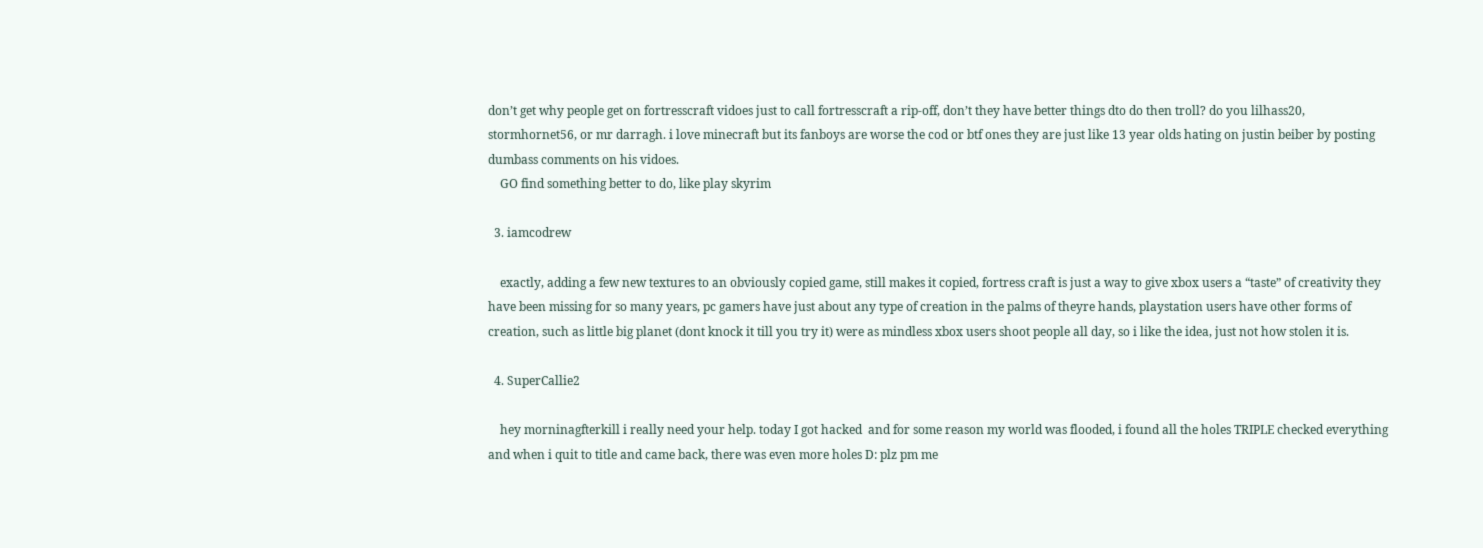don’t get why people get on fortresscraft vidoes just to call fortresscraft a rip-off, don’t they have better things dto do then troll? do you lilhass20, stormhornet56, or mr darragh. i love minecraft but its fanboys are worse the cod or btf ones they are just like 13 year olds hating on justin beiber by posting dumbass comments on his vidoes.
    GO find something better to do, like play skyrim

  3. iamcodrew

    exactly, adding a few new textures to an obviously copied game, still makes it copied, fortress craft is just a way to give xbox users a “taste” of creativity they have been missing for so many years, pc gamers have just about any type of creation in the palms of theyre hands, playstation users have other forms of creation, such as little big planet (dont knock it till you try it) were as mindless xbox users shoot people all day, so i like the idea, just not how stolen it is.

  4. SuperCallie2

    hey morninagfterkill i really need your help. today I got hacked  and for some reason my world was flooded, i found all the holes TRIPLE checked everything and when i quit to title and came back, there was even more holes D: plz pm me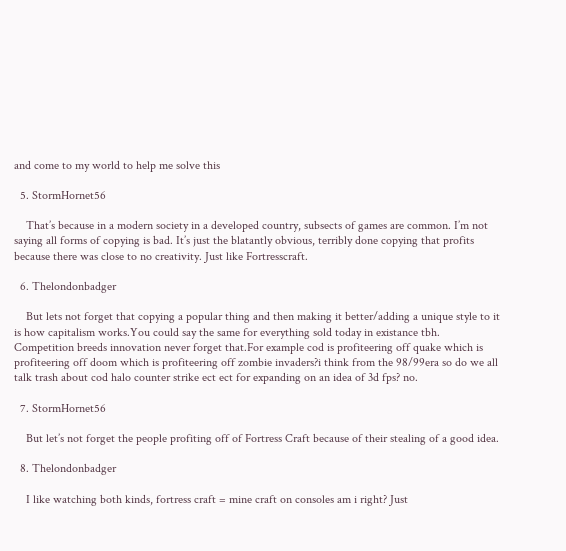and come to my world to help me solve this

  5. StormHornet56

    That’s because in a modern society in a developed country, subsects of games are common. I’m not saying all forms of copying is bad. It’s just the blatantly obvious, terribly done copying that profits because there was close to no creativity. Just like Fortresscraft.

  6. Thelondonbadger

    But lets not forget that copying a popular thing and then making it better/adding a unique style to it is how capitalism works.You could say the same for everything sold today in existance tbh. Competition breeds innovation never forget that.For example cod is profiteering off quake which is profiteering off doom which is profiteering off zombie invaders?i think from the 98/99era so do we all talk trash about cod halo counter strike ect ect for expanding on an idea of 3d fps? no.

  7. StormHornet56

    But let’s not forget the people profiting off of Fortress Craft because of their stealing of a good idea.

  8. Thelondonbadger

    I like watching both kinds, fortress craft = mine craft on consoles am i right? Just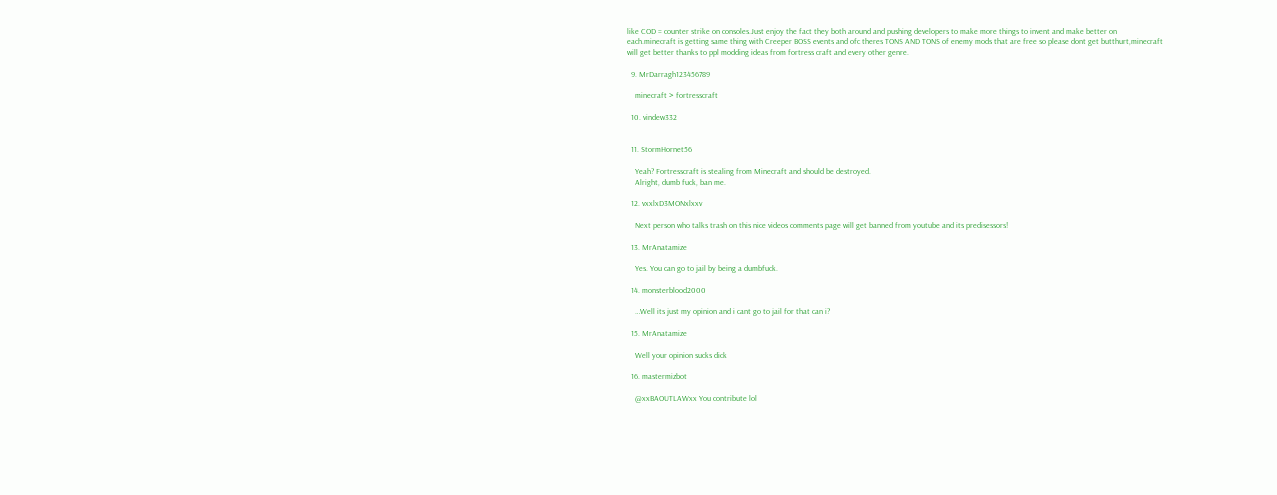like COD = counter strike on consoles.Just enjoy the fact they both around and pushing developers to make more things to invent and make better on each.minecraft is getting same thing with Creeper BOSS events and ofc theres TONS AND TONS of enemy mods that are free so please dont get butthurt,minecraft will get better thanks to ppl modding ideas from fortress craft and every other genre.

  9. MrDarragh123456789

    minecraft > fortresscraft

  10. vindew332


  11. StormHornet56

    Yeah? Fortresscraft is stealing from Minecraft and should be destroyed.
    Alright, dumb fuck, ban me.

  12. vxxlxD3MONxlxxv

    Next person who talks trash on this nice videos comments page will get banned from youtube and its predisessors!

  13. MrAnatamize

    Yes. You can go to jail by being a dumbfuck.

  14. monsterblood2000

    …Well its just my opinion and i cant go to jail for that can i?

  15. MrAnatamize

    Well your opinion sucks dick

  16. mastermizbot

    @xxBAOUTLAWxx You contribute lol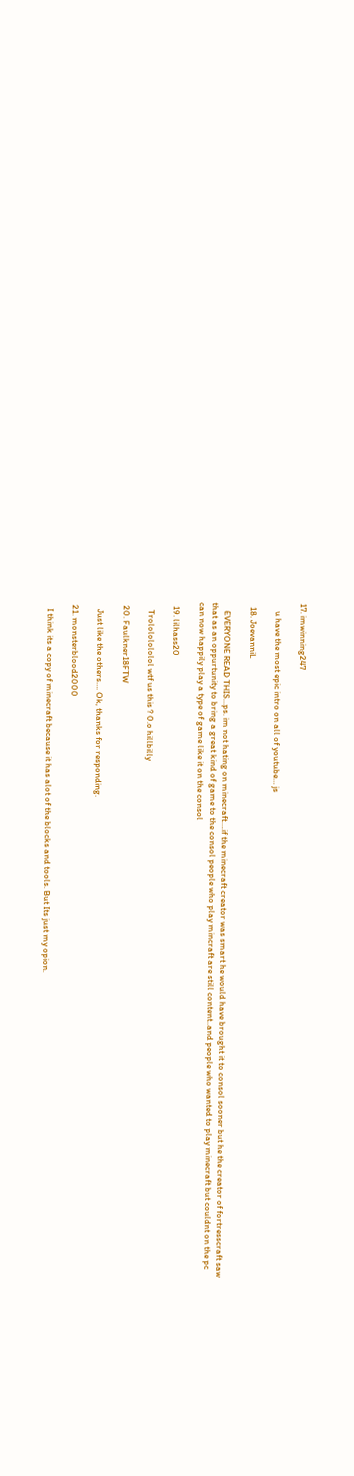17. imwinning247

    u have the most epic intro on all of youtube… js

  18. JoevanniL

    EVERYONE READ THIS…ps. im not hating on minecraft….if the minecraft creator was smart he would have brought it to consol sooner but he the creator of fortresscraft saw that as an oppurtunity to bring a great kind of game to the consol people who play mincraft are still content..and people who wanted to play minecraft but couldnt on the pc can now happily play a type of game like it on the consol

  19. lilhass20

    Trolololololol wtf us this ? 0.o hillbilly

  20. Faulkner18FTW

    Just like the others…. Ok, thanks for responding.

  21. monsterblood2000

    I think its a copy of minecraft because it has alot of the blocks and tools. But Its just my opion.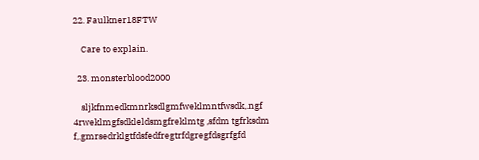22. Faulkner18FTW

    Care to explain.

  23. monsterblood2000

    sljkfnmedkmnrksdlgmfweklmntfwsdk,.ngf 4rweklmgfsdkleldsmgfreklmtg ,sfdm tgfrksdm f,.gmrsedrklgtfdsfedfregtrfdgregfdsgrfgfd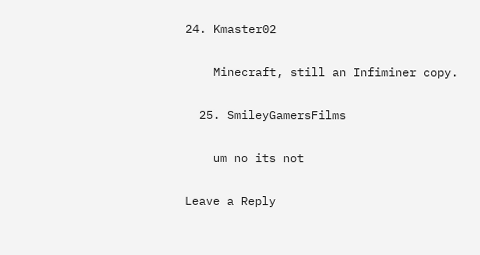24. Kmaster02

    Minecraft, still an Infiminer copy.

  25. SmileyGamersFilms

    um no its not

Leave a Reply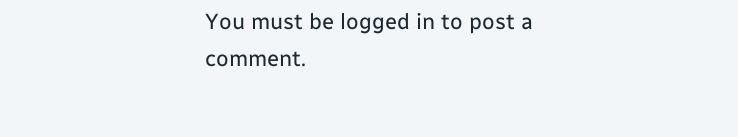You must be logged in to post a comment.